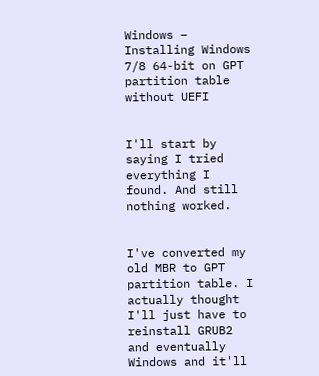Windows – Installing Windows 7/8 64-bit on GPT partition table without UEFI


I'll start by saying I tried everything I found. And still nothing worked.


I've converted my old MBR to GPT partition table. I actually thought I'll just have to reinstall GRUB2 and eventually Windows and it'll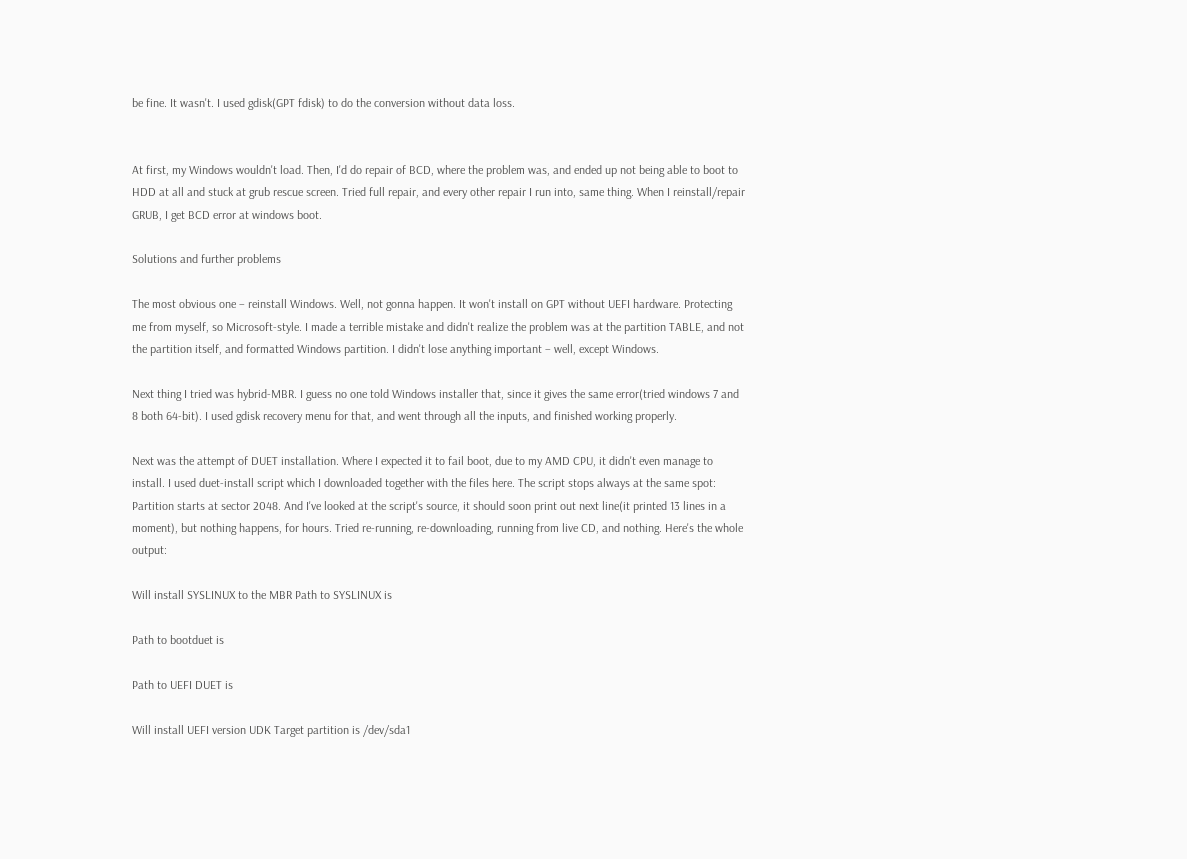be fine. It wasn't. I used gdisk(GPT fdisk) to do the conversion without data loss.


At first, my Windows wouldn't load. Then, I'd do repair of BCD, where the problem was, and ended up not being able to boot to HDD at all and stuck at grub rescue screen. Tried full repair, and every other repair I run into, same thing. When I reinstall/repair GRUB, I get BCD error at windows boot.

Solutions and further problems

The most obvious one – reinstall Windows. Well, not gonna happen. It won't install on GPT without UEFI hardware. Protecting me from myself, so Microsoft-style. I made a terrible mistake and didn't realize the problem was at the partition TABLE, and not the partition itself, and formatted Windows partition. I didn't lose anything important – well, except Windows.

Next thing I tried was hybrid-MBR. I guess no one told Windows installer that, since it gives the same error(tried windows 7 and 8 both 64-bit). I used gdisk recovery menu for that, and went through all the inputs, and finished working properly.

Next was the attempt of DUET installation. Where I expected it to fail boot, due to my AMD CPU, it didn't even manage to install. I used duet-install script which I downloaded together with the files here. The script stops always at the same spot:
Partition starts at sector 2048. And I've looked at the script's source, it should soon print out next line(it printed 13 lines in a moment), but nothing happens, for hours. Tried re-running, re-downloading, running from live CD, and nothing. Here's the whole output:

Will install SYSLINUX to the MBR Path to SYSLINUX is

Path to bootduet is

Path to UEFI DUET is

Will install UEFI version UDK Target partition is /dev/sda1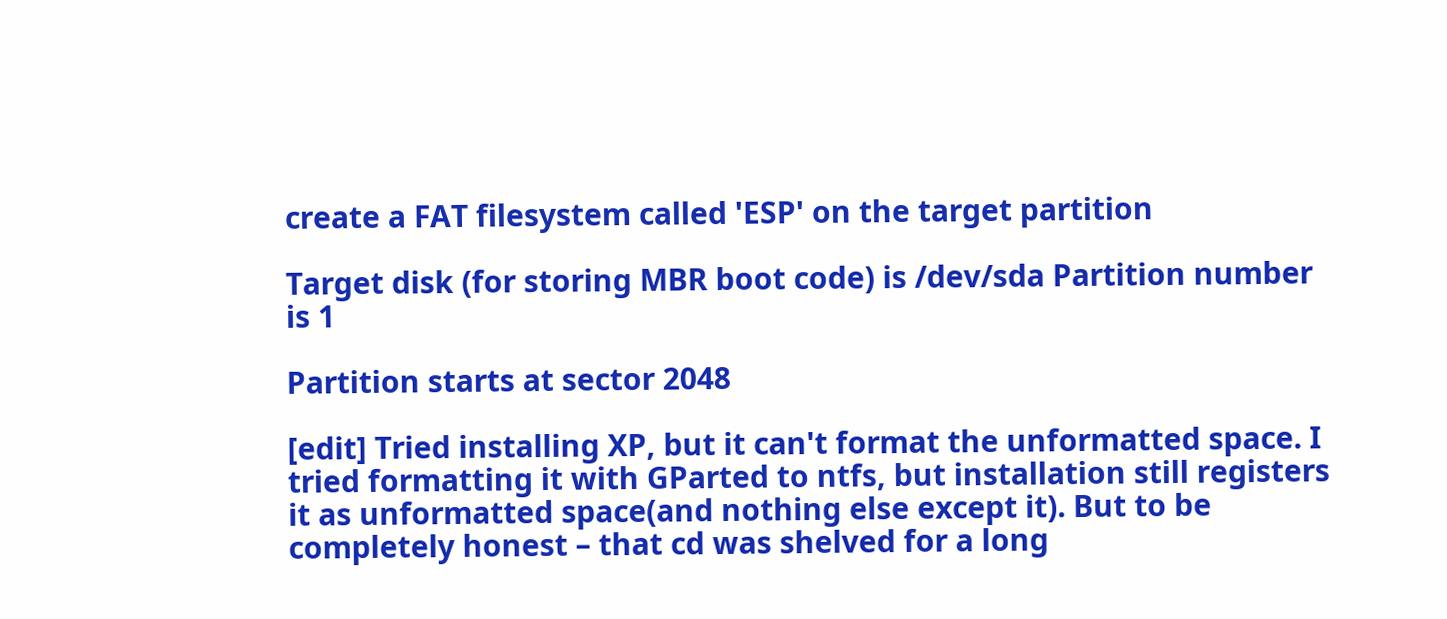create a FAT filesystem called 'ESP' on the target partition

Target disk (for storing MBR boot code) is /dev/sda Partition number
is 1

Partition starts at sector 2048

[edit] Tried installing XP, but it can't format the unformatted space. I tried formatting it with GParted to ntfs, but installation still registers it as unformatted space(and nothing else except it). But to be completely honest – that cd was shelved for a long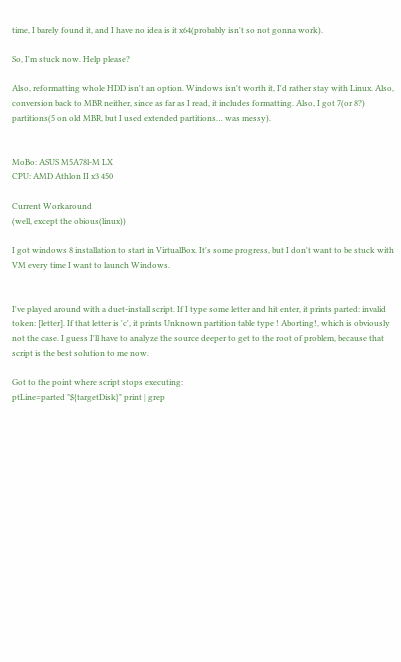time, I barely found it, and I have no idea is it x64(probably isn't so not gonna work).

So, I'm stuck now. Help please?

Also, reformatting whole HDD isn't an option. Windows isn't worth it, I'd rather stay with Linux. Also, conversion back to MBR neither, since as far as I read, it includes formatting. Also, I got 7(or 8?) partitions(5 on old MBR, but I used extended partitions… was messy).


MoBo: ASUS M5A78l-M LX
CPU: AMD Athlon II x3 450

Current Workaround
(well, except the obious(linux))

I got windows 8 installation to start in VirtualBox. It's some progress, but I don't want to be stuck with VM every time I want to launch Windows.


I've played around with a duet-install script. If I type some letter and hit enter, it prints parted: invalid token: [letter]. If that letter is 'c', it prints Unknown partition table type ! Aborting!, which is obviously not the case. I guess I'll have to analyze the source deeper to get to the root of problem, because that script is the best solution to me now.

Got to the point where script stops executing:
ptLine=parted "${targetDisk}" print | grep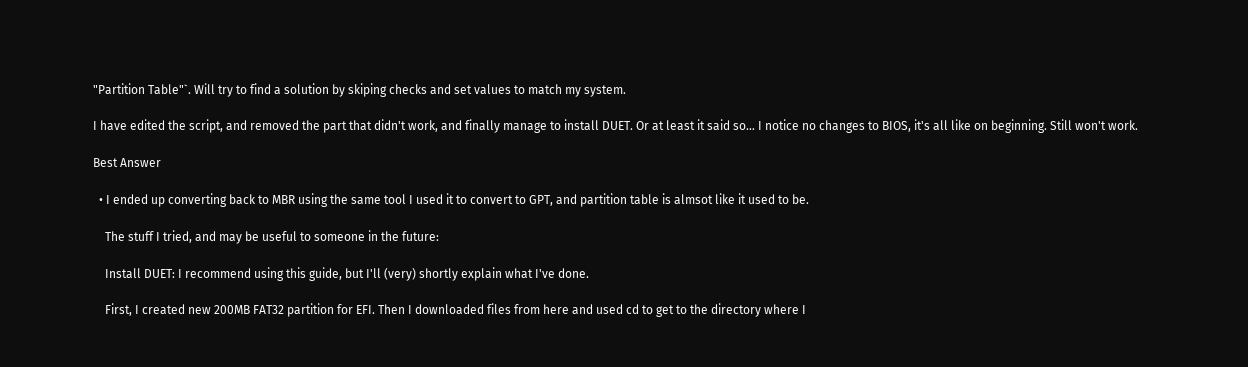"Partition Table"`. Will try to find a solution by skiping checks and set values to match my system.

I have edited the script, and removed the part that didn't work, and finally manage to install DUET. Or at least it said so… I notice no changes to BIOS, it's all like on beginning. Still won't work.

Best Answer

  • I ended up converting back to MBR using the same tool I used it to convert to GPT, and partition table is almsot like it used to be.

    The stuff I tried, and may be useful to someone in the future:

    Install DUET: I recommend using this guide, but I'll (very) shortly explain what I've done.

    First, I created new 200MB FAT32 partition for EFI. Then I downloaded files from here and used cd to get to the directory where I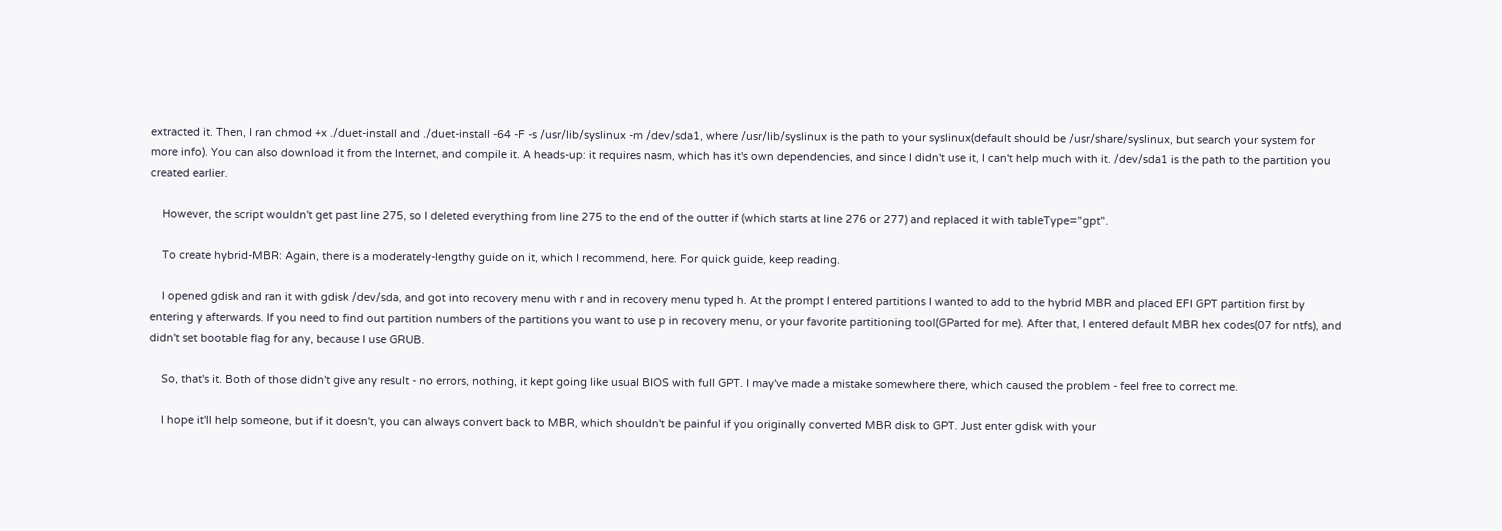extracted it. Then, I ran chmod +x ./duet-install and ./duet-install -64 -F -s /usr/lib/syslinux -m /dev/sda1, where /usr/lib/syslinux is the path to your syslinux(default should be /usr/share/syslinux, but search your system for more info). You can also download it from the Internet, and compile it. A heads-up: it requires nasm, which has it's own dependencies, and since I didn't use it, I can't help much with it. /dev/sda1 is the path to the partition you created earlier.

    However, the script wouldn't get past line 275, so I deleted everything from line 275 to the end of the outter if (which starts at line 276 or 277) and replaced it with tableType="gpt".

    To create hybrid-MBR: Again, there is a moderately-lengthy guide on it, which I recommend, here. For quick guide, keep reading.

    I opened gdisk and ran it with gdisk /dev/sda, and got into recovery menu with r and in recovery menu typed h. At the prompt I entered partitions I wanted to add to the hybrid MBR and placed EFI GPT partition first by entering y afterwards. If you need to find out partition numbers of the partitions you want to use p in recovery menu, or your favorite partitioning tool(GParted for me). After that, I entered default MBR hex codes(07 for ntfs), and didn't set bootable flag for any, because I use GRUB.

    So, that's it. Both of those didn't give any result - no errors, nothing, it kept going like usual BIOS with full GPT. I may've made a mistake somewhere there, which caused the problem - feel free to correct me.

    I hope it'll help someone, but if it doesn't, you can always convert back to MBR, which shouldn't be painful if you originally converted MBR disk to GPT. Just enter gdisk with your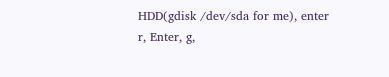HDD(gdisk /dev/sda for me), enter r, Enter, g,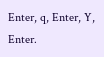Enter, q, Enter, Y, Enter.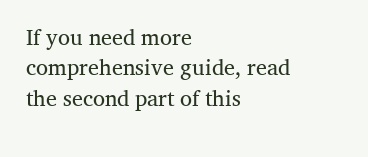If you need more comprehensive guide, read the second part of this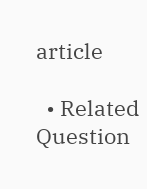article

  • Related Question